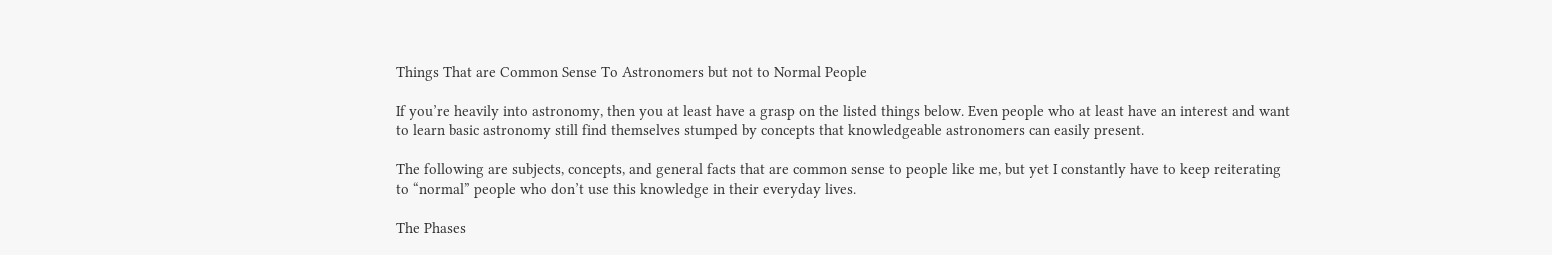Things That are Common Sense To Astronomers but not to Normal People

If you’re heavily into astronomy, then you at least have a grasp on the listed things below. Even people who at least have an interest and want to learn basic astronomy still find themselves stumped by concepts that knowledgeable astronomers can easily present.

The following are subjects, concepts, and general facts that are common sense to people like me, but yet I constantly have to keep reiterating to “normal” people who don’t use this knowledge in their everyday lives.

The Phases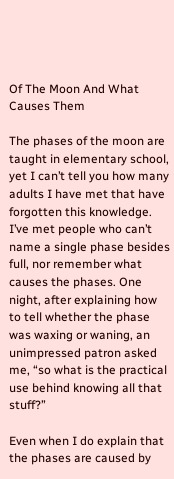Of The Moon And What Causes Them

The phases of the moon are taught in elementary school, yet I can’t tell you how many adults I have met that have forgotten this knowledge. I’ve met people who can’t name a single phase besides full, nor remember what causes the phases. One night, after explaining how to tell whether the phase was waxing or waning, an unimpressed patron asked me, “so what is the practical use behind knowing all that stuff?”

Even when I do explain that the phases are caused by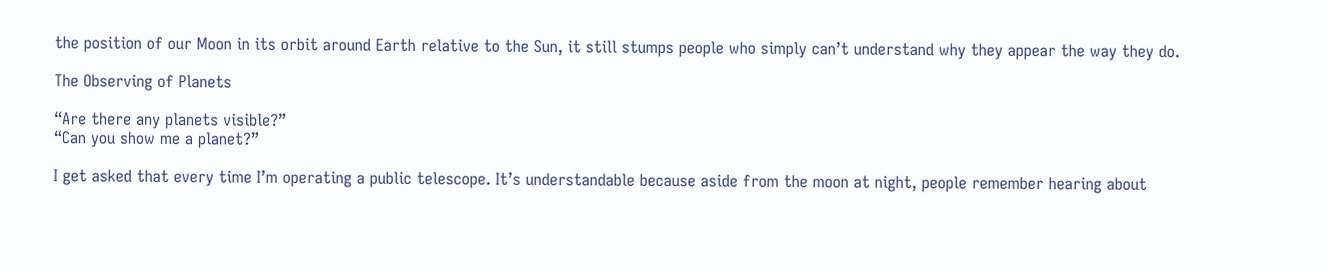the position of our Moon in its orbit around Earth relative to the Sun, it still stumps people who simply can’t understand why they appear the way they do.

The Observing of Planets

“Are there any planets visible?”
“Can you show me a planet?”

I get asked that every time I’m operating a public telescope. It’s understandable because aside from the moon at night, people remember hearing about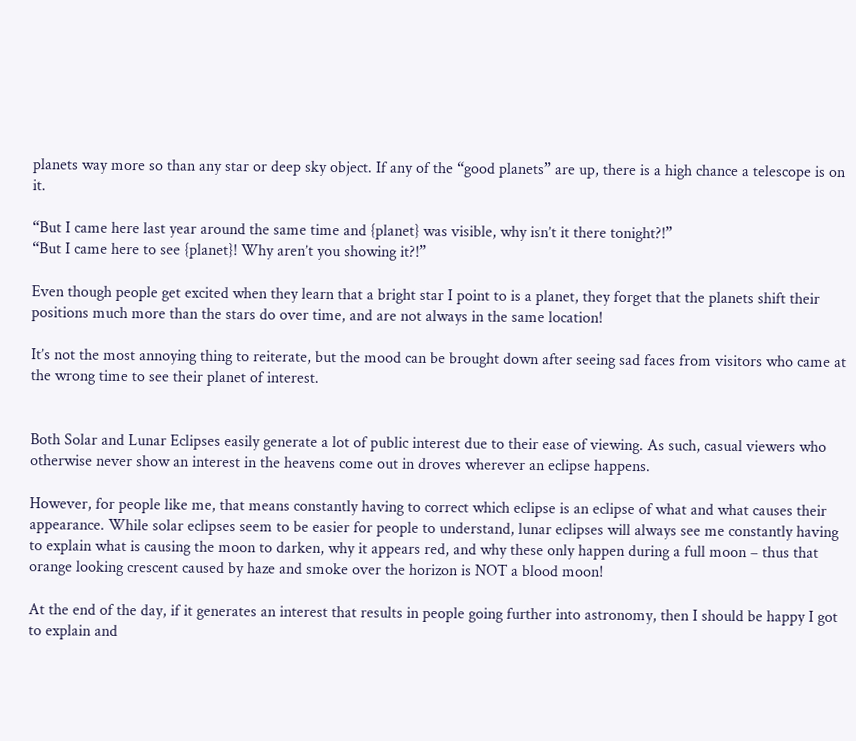planets way more so than any star or deep sky object. If any of the “good planets” are up, there is a high chance a telescope is on it.

“But I came here last year around the same time and {planet} was visible, why isn’t it there tonight?!”
“But I came here to see {planet}! Why aren’t you showing it?!”

Even though people get excited when they learn that a bright star I point to is a planet, they forget that the planets shift their positions much more than the stars do over time, and are not always in the same location!

It’s not the most annoying thing to reiterate, but the mood can be brought down after seeing sad faces from visitors who came at the wrong time to see their planet of interest.


Both Solar and Lunar Eclipses easily generate a lot of public interest due to their ease of viewing. As such, casual viewers who otherwise never show an interest in the heavens come out in droves wherever an eclipse happens.

However, for people like me, that means constantly having to correct which eclipse is an eclipse of what and what causes their appearance. While solar eclipses seem to be easier for people to understand, lunar eclipses will always see me constantly having to explain what is causing the moon to darken, why it appears red, and why these only happen during a full moon – thus that orange looking crescent caused by haze and smoke over the horizon is NOT a blood moon!

At the end of the day, if it generates an interest that results in people going further into astronomy, then I should be happy I got to explain and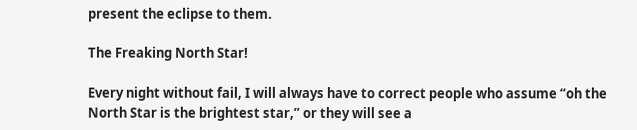present the eclipse to them.

The Freaking North Star!

Every night without fail, I will always have to correct people who assume “oh the North Star is the brightest star,” or they will see a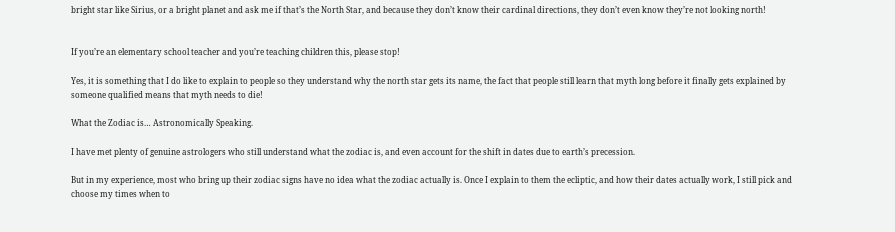bright star like Sirius, or a bright planet and ask me if that’s the North Star, and because they don’t know their cardinal directions, they don’t even know they’re not looking north!


If you’re an elementary school teacher and you’re teaching children this, please stop!

Yes, it is something that I do like to explain to people so they understand why the north star gets its name, the fact that people still learn that myth long before it finally gets explained by someone qualified means that myth needs to die!

What the Zodiac is… Astronomically Speaking.

I have met plenty of genuine astrologers who still understand what the zodiac is, and even account for the shift in dates due to earth’s precession.

But in my experience, most who bring up their zodiac signs have no idea what the zodiac actually is. Once I explain to them the ecliptic, and how their dates actually work, I still pick and choose my times when to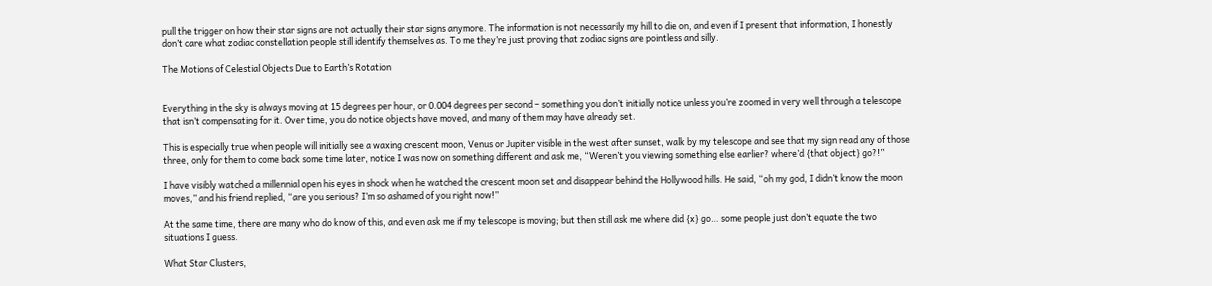pull the trigger on how their star signs are not actually their star signs anymore. The information is not necessarily my hill to die on, and even if I present that information, I honestly don’t care what zodiac constellation people still identify themselves as. To me they’re just proving that zodiac signs are pointless and silly.

The Motions of Celestial Objects Due to Earth’s Rotation


Everything in the sky is always moving at 15 degrees per hour, or 0.004 degrees per second – something you don’t initially notice unless you’re zoomed in very well through a telescope that isn’t compensating for it. Over time, you do notice objects have moved, and many of them may have already set.

This is especially true when people will initially see a waxing crescent moon, Venus or Jupiter visible in the west after sunset, walk by my telescope and see that my sign read any of those three, only for them to come back some time later, notice I was now on something different and ask me, “Weren’t you viewing something else earlier? where’d {that object} go?!”

I have visibly watched a millennial open his eyes in shock when he watched the crescent moon set and disappear behind the Hollywood hills. He said, “oh my god, I didn’t know the moon moves,” and his friend replied, “are you serious? I’m so ashamed of you right now!”

At the same time, there are many who do know of this, and even ask me if my telescope is moving; but then still ask me where did {x} go… some people just don’t equate the two situations I guess.

What Star Clusters,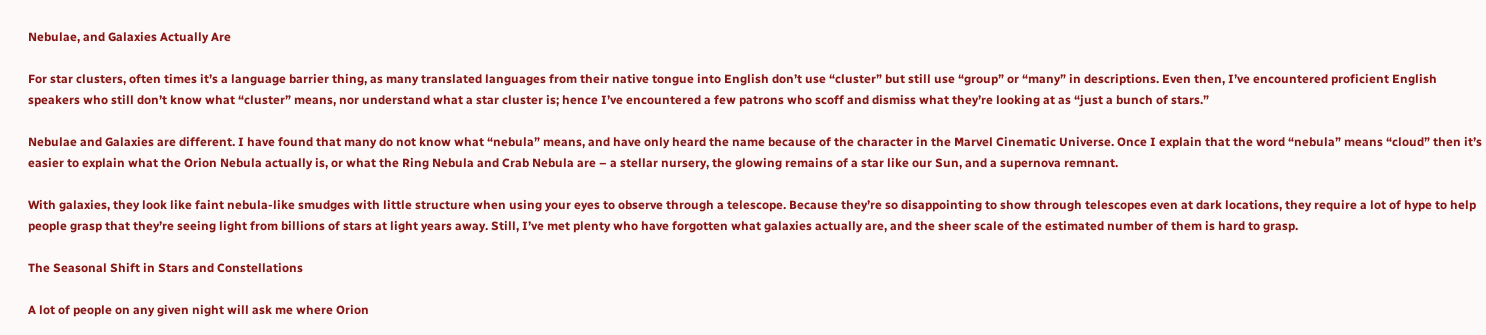Nebulae, and Galaxies Actually Are

For star clusters, often times it’s a language barrier thing, as many translated languages from their native tongue into English don’t use “cluster” but still use “group” or “many” in descriptions. Even then, I’ve encountered proficient English speakers who still don’t know what “cluster” means, nor understand what a star cluster is; hence I’ve encountered a few patrons who scoff and dismiss what they’re looking at as “just a bunch of stars.”

Nebulae and Galaxies are different. I have found that many do not know what “nebula” means, and have only heard the name because of the character in the Marvel Cinematic Universe. Once I explain that the word “nebula” means “cloud” then it’s easier to explain what the Orion Nebula actually is, or what the Ring Nebula and Crab Nebula are – a stellar nursery, the glowing remains of a star like our Sun, and a supernova remnant.

With galaxies, they look like faint nebula-like smudges with little structure when using your eyes to observe through a telescope. Because they’re so disappointing to show through telescopes even at dark locations, they require a lot of hype to help people grasp that they’re seeing light from billions of stars at light years away. Still, I’ve met plenty who have forgotten what galaxies actually are, and the sheer scale of the estimated number of them is hard to grasp.

The Seasonal Shift in Stars and Constellations

A lot of people on any given night will ask me where Orion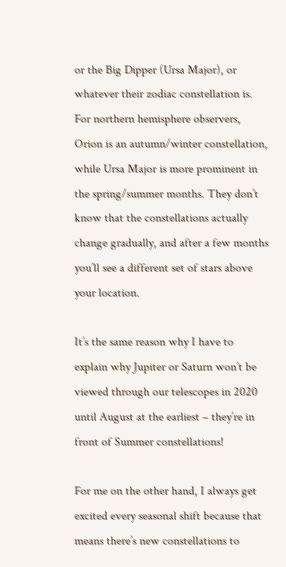or the Big Dipper (Ursa Major), or whatever their zodiac constellation is. For northern hemisphere observers, Orion is an autumn/winter constellation, while Ursa Major is more prominent in the spring/summer months. They don’t know that the constellations actually change gradually, and after a few months you’ll see a different set of stars above your location.

It’s the same reason why I have to explain why Jupiter or Saturn won’t be viewed through our telescopes in 2020 until August at the earliest – they’re in front of Summer constellations!

For me on the other hand, I always get excited every seasonal shift because that means there’s new constellations to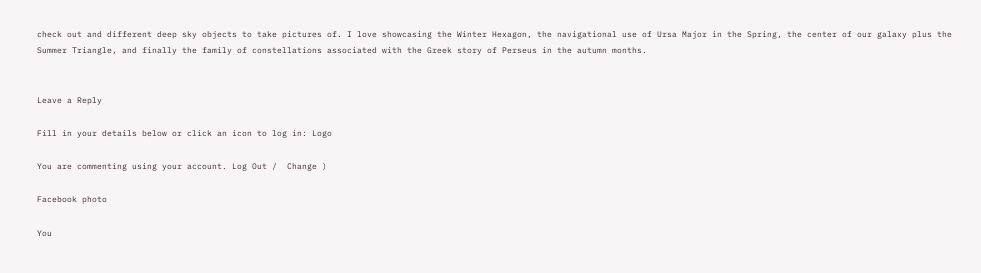check out and different deep sky objects to take pictures of. I love showcasing the Winter Hexagon, the navigational use of Ursa Major in the Spring, the center of our galaxy plus the Summer Triangle, and finally the family of constellations associated with the Greek story of Perseus in the autumn months.


Leave a Reply

Fill in your details below or click an icon to log in: Logo

You are commenting using your account. Log Out /  Change )

Facebook photo

You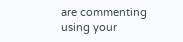are commenting using your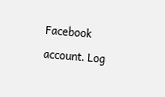Facebook account. Log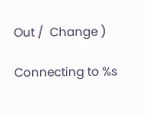Out /  Change )

Connecting to %s